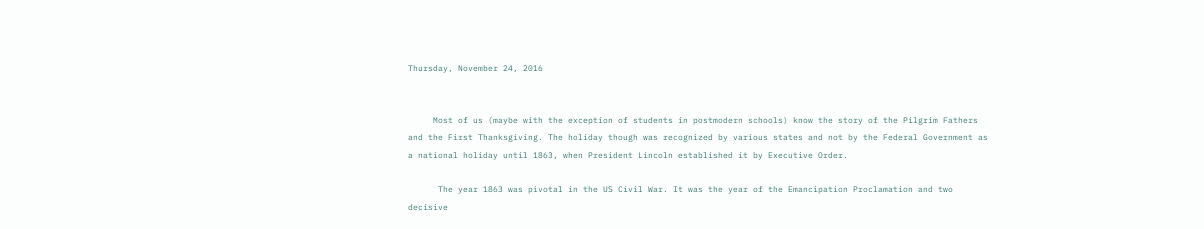Thursday, November 24, 2016


     Most of us (maybe with the exception of students in postmodern schools) know the story of the Pilgrim Fathers and the First Thanksgiving. The holiday though was recognized by various states and not by the Federal Government as a national holiday until 1863, when President Lincoln established it by Executive Order.

      The year 1863 was pivotal in the US Civil War. It was the year of the Emancipation Proclamation and two decisive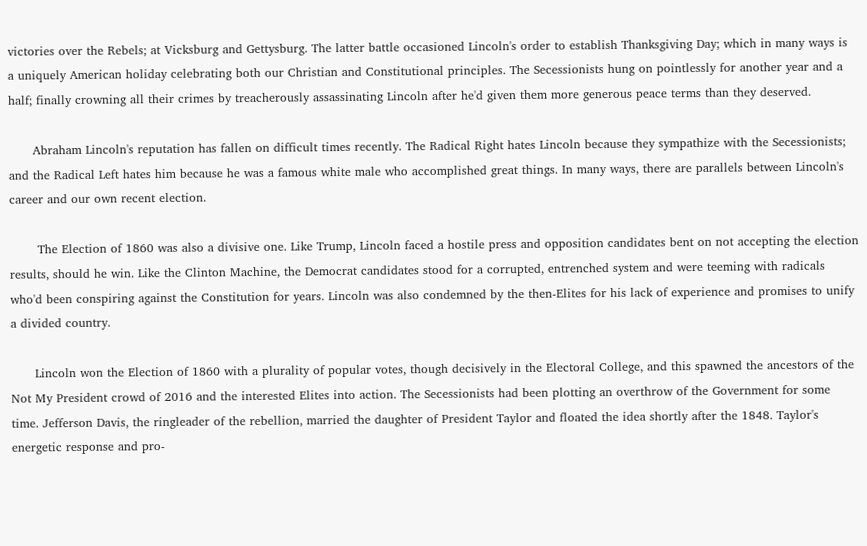victories over the Rebels; at Vicksburg and Gettysburg. The latter battle occasioned Lincoln's order to establish Thanksgiving Day; which in many ways is a uniquely American holiday celebrating both our Christian and Constitutional principles. The Secessionists hung on pointlessly for another year and a half; finally crowning all their crimes by treacherously assassinating Lincoln after he'd given them more generous peace terms than they deserved.

      Abraham Lincoln's reputation has fallen on difficult times recently. The Radical Right hates Lincoln because they sympathize with the Secessionists; and the Radical Left hates him because he was a famous white male who accomplished great things. In many ways, there are parallels between Lincoln's career and our own recent election.

       The Election of 1860 was also a divisive one. Like Trump, Lincoln faced a hostile press and opposition candidates bent on not accepting the election results, should he win. Like the Clinton Machine, the Democrat candidates stood for a corrupted, entrenched system and were teeming with radicals who'd been conspiring against the Constitution for years. Lincoln was also condemned by the then-Elites for his lack of experience and promises to unify a divided country.

      Lincoln won the Election of 1860 with a plurality of popular votes, though decisively in the Electoral College, and this spawned the ancestors of the Not My President crowd of 2016 and the interested Elites into action. The Secessionists had been plotting an overthrow of the Government for some time. Jefferson Davis, the ringleader of the rebellion, married the daughter of President Taylor and floated the idea shortly after the 1848. Taylor's energetic response and pro-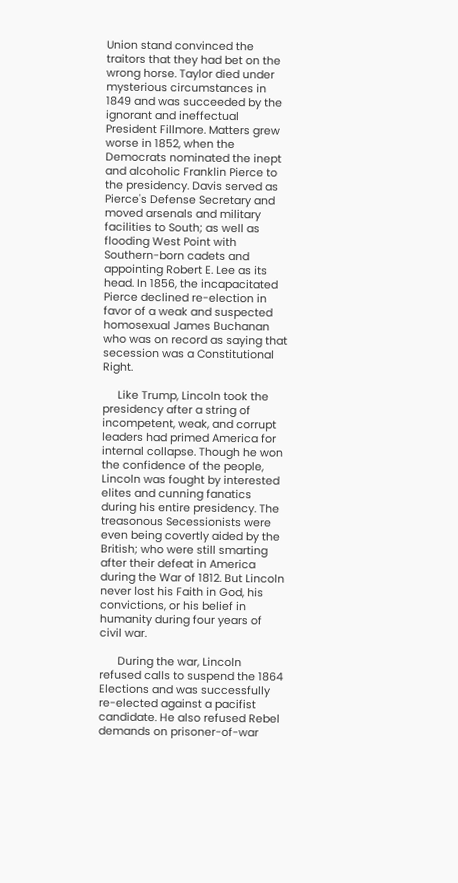Union stand convinced the traitors that they had bet on the wrong horse. Taylor died under mysterious circumstances in 1849 and was succeeded by the ignorant and ineffectual President Fillmore. Matters grew worse in 1852, when the Democrats nominated the inept and alcoholic Franklin Pierce to the presidency. Davis served as Pierce's Defense Secretary and moved arsenals and military facilities to South; as well as flooding West Point with Southern-born cadets and appointing Robert E. Lee as its head. In 1856, the incapacitated Pierce declined re-election in favor of a weak and suspected homosexual James Buchanan who was on record as saying that secession was a Constitutional Right.

     Like Trump, Lincoln took the presidency after a string of incompetent, weak, and corrupt leaders had primed America for internal collapse. Though he won the confidence of the people, Lincoln was fought by interested elites and cunning fanatics during his entire presidency. The treasonous Secessionists were even being covertly aided by the British; who were still smarting after their defeat in America during the War of 1812. But Lincoln never lost his Faith in God, his convictions, or his belief in humanity during four years of civil war.

      During the war, Lincoln refused calls to suspend the 1864 Elections and was successfully re-elected against a pacifist candidate. He also refused Rebel demands on prisoner-of-war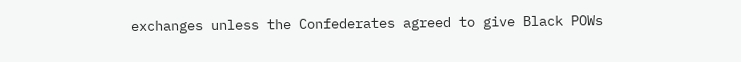exchanges unless the Confederates agreed to give Black POWs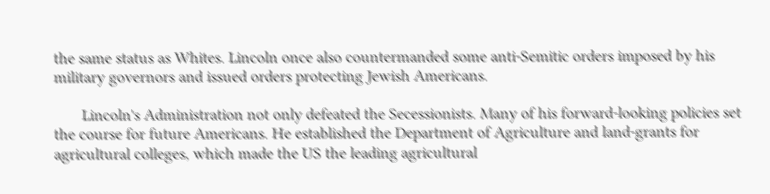the same status as Whites. Lincoln once also countermanded some anti-Semitic orders imposed by his military governors and issued orders protecting Jewish Americans.

       Lincoln's Administration not only defeated the Secessionists. Many of his forward-looking policies set the course for future Americans. He established the Department of Agriculture and land-grants for agricultural colleges, which made the US the leading agricultural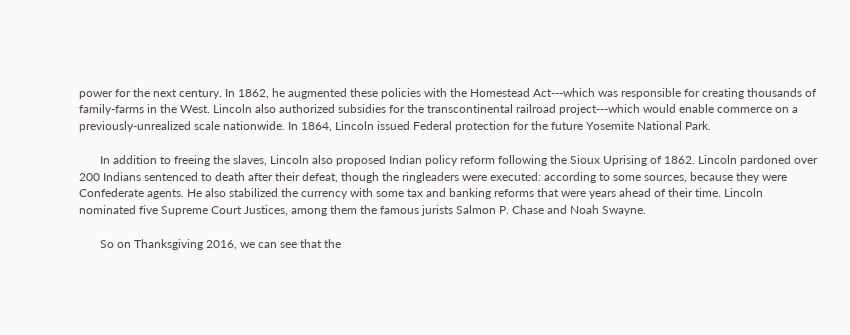power for the next century. In 1862, he augmented these policies with the Homestead Act---which was responsible for creating thousands of family-farms in the West. Lincoln also authorized subsidies for the transcontinental railroad project---which would enable commerce on a previously-unrealized scale nationwide. In 1864, Lincoln issued Federal protection for the future Yosemite National Park.

       In addition to freeing the slaves, Lincoln also proposed Indian policy reform following the Sioux Uprising of 1862. Lincoln pardoned over 200 Indians sentenced to death after their defeat, though the ringleaders were executed: according to some sources, because they were Confederate agents. He also stabilized the currency with some tax and banking reforms that were years ahead of their time. Lincoln nominated five Supreme Court Justices, among them the famous jurists Salmon P. Chase and Noah Swayne.

       So on Thanksgiving 2016, we can see that the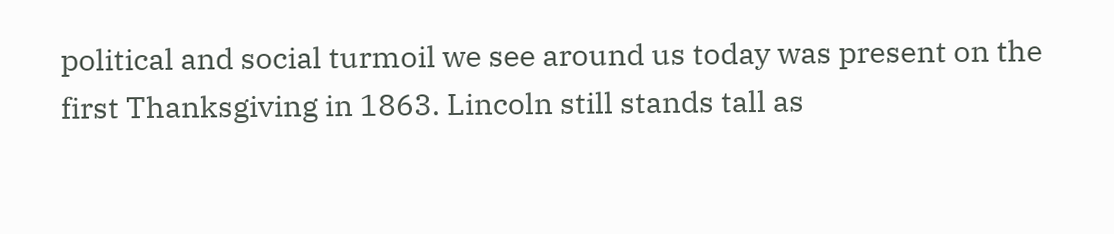political and social turmoil we see around us today was present on the first Thanksgiving in 1863. Lincoln still stands tall as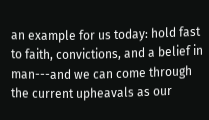an example for us today: hold fast to faith, convictions, and a belief in man---and we can come through the current upheavals as our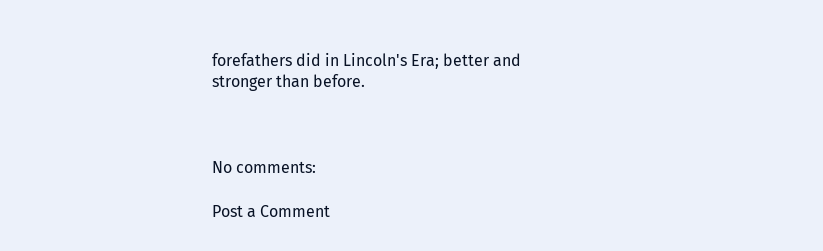forefathers did in Lincoln's Era; better and stronger than before.



No comments:

Post a Comment